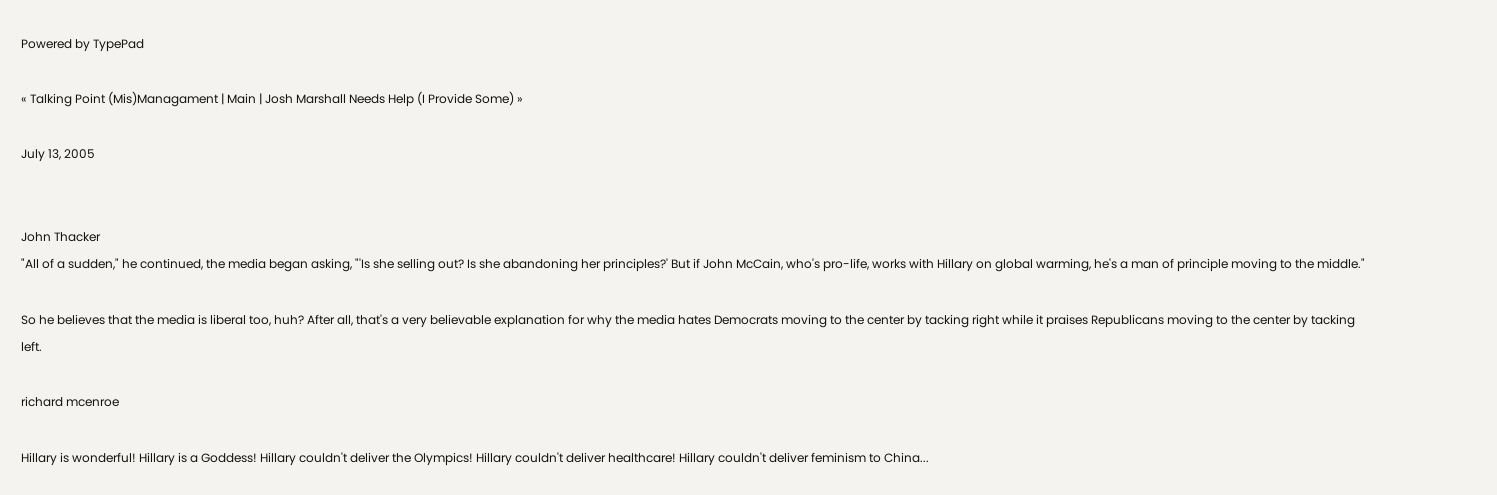Powered by TypePad

« Talking Point (Mis)Managament | Main | Josh Marshall Needs Help (I Provide Some) »

July 13, 2005


John Thacker
"All of a sudden," he continued, the media began asking, "'Is she selling out? Is she abandoning her principles?' But if John McCain, who's pro-life, works with Hillary on global warming, he's a man of principle moving to the middle."

So he believes that the media is liberal too, huh? After all, that's a very believable explanation for why the media hates Democrats moving to the center by tacking right while it praises Republicans moving to the center by tacking left.

richard mcenroe

Hillary is wonderful! Hillary is a Goddess! Hillary couldn't deliver the Olympics! Hillary couldn't deliver healthcare! Hillary couldn't deliver feminism to China...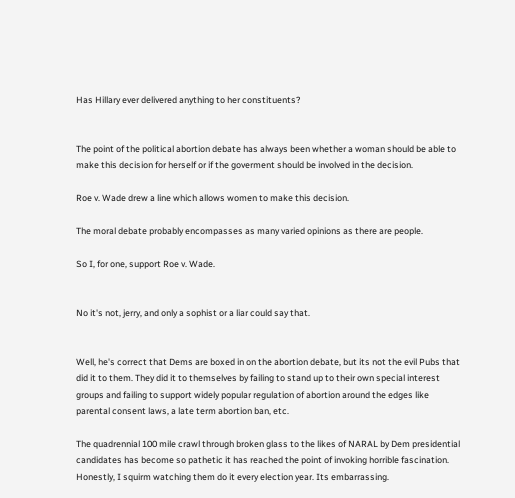Has Hillary ever delivered anything to her constituents?


The point of the political abortion debate has always been whether a woman should be able to make this decision for herself or if the goverment should be involved in the decision.

Roe v. Wade drew a line which allows women to make this decision.

The moral debate probably encompasses as many varied opinions as there are people.

So I, for one, support Roe v. Wade.


No it's not, jerry, and only a sophist or a liar could say that.


Well, he's correct that Dems are boxed in on the abortion debate, but its not the evil Pubs that did it to them. They did it to themselves by failing to stand up to their own special interest groups and failing to support widely popular regulation of abortion around the edges like parental consent laws, a late term abortion ban, etc.

The quadrennial 100 mile crawl through broken glass to the likes of NARAL by Dem presidential candidates has become so pathetic it has reached the point of invoking horrible fascination. Honestly, I squirm watching them do it every election year. Its embarrassing.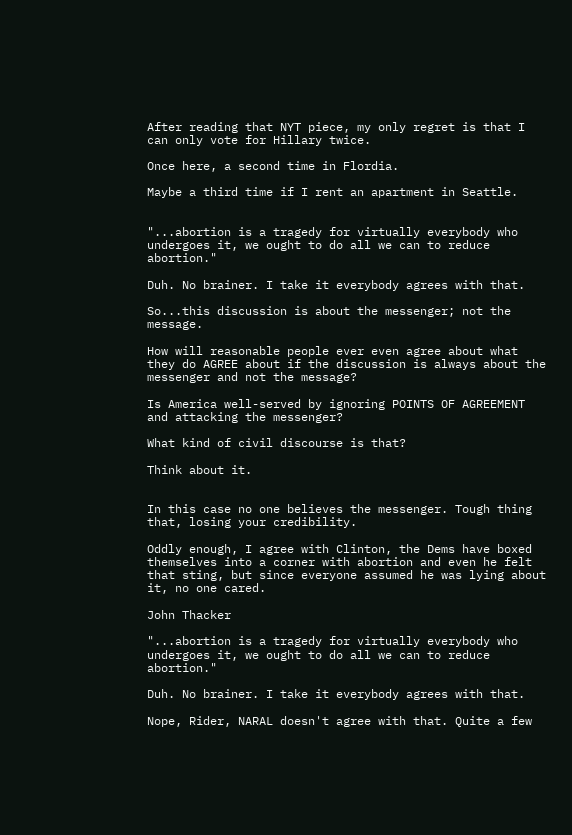After reading that NYT piece, my only regret is that I can only vote for Hillary twice.

Once here, a second time in Flordia.

Maybe a third time if I rent an apartment in Seattle.


"...abortion is a tragedy for virtually everybody who undergoes it, we ought to do all we can to reduce abortion."

Duh. No brainer. I take it everybody agrees with that.

So...this discussion is about the messenger; not the message.

How will reasonable people ever even agree about what they do AGREE about if the discussion is always about the messenger and not the message?

Is America well-served by ignoring POINTS OF AGREEMENT and attacking the messenger?

What kind of civil discourse is that?

Think about it.


In this case no one believes the messenger. Tough thing that, losing your credibility.

Oddly enough, I agree with Clinton, the Dems have boxed themselves into a corner with abortion and even he felt that sting, but since everyone assumed he was lying about it, no one cared.

John Thacker

"...abortion is a tragedy for virtually everybody who undergoes it, we ought to do all we can to reduce abortion."

Duh. No brainer. I take it everybody agrees with that.

Nope, Rider, NARAL doesn't agree with that. Quite a few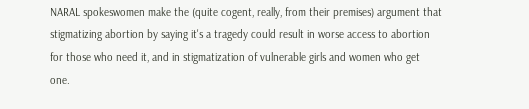NARAL spokeswomen make the (quite cogent, really, from their premises) argument that stigmatizing abortion by saying it's a tragedy could result in worse access to abortion for those who need it, and in stigmatization of vulnerable girls and women who get one.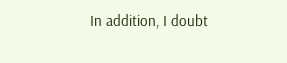In addition, I doubt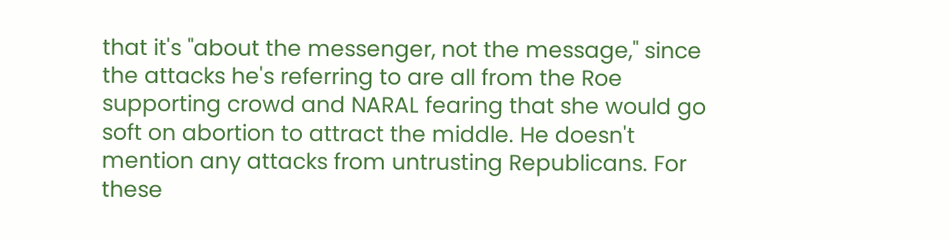that it's "about the messenger, not the message," since the attacks he's referring to are all from the Roe supporting crowd and NARAL fearing that she would go soft on abortion to attract the middle. He doesn't mention any attacks from untrusting Republicans. For these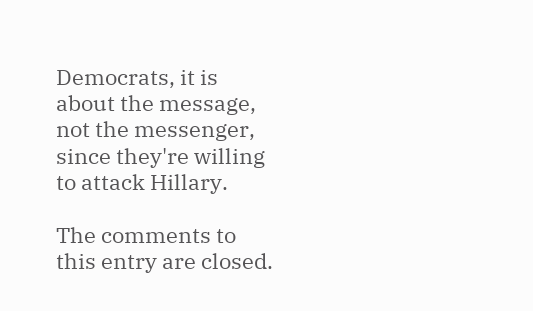Democrats, it is about the message, not the messenger, since they're willing to attack Hillary.

The comments to this entry are closed.